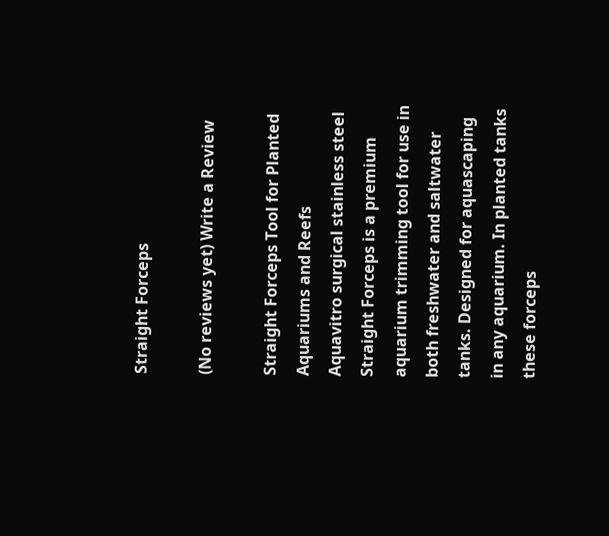Straight Forceps

(No reviews yet) Write a Review

Straight Forceps Tool for Planted Aquariums and Reefs
Aquavitro surgical stainless steel Straight Forceps is a premium aquarium trimming tool for use in both freshwater and saltwater tanks. Designed for aquascaping in any aquarium. In planted tanks these forceps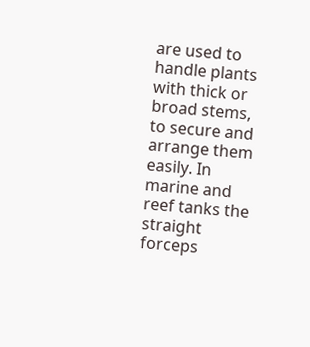are used to handle plants with thick or broad stems, to secure and arrange them easily. In marine and reef tanks the straight forceps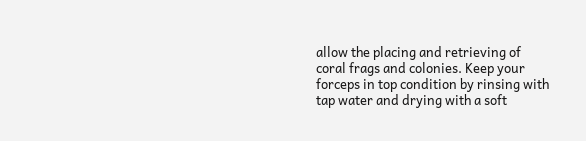allow the placing and retrieving of coral frags and colonies. Keep your forceps in top condition by rinsing with tap water and drying with a soft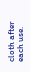cloth after each use.